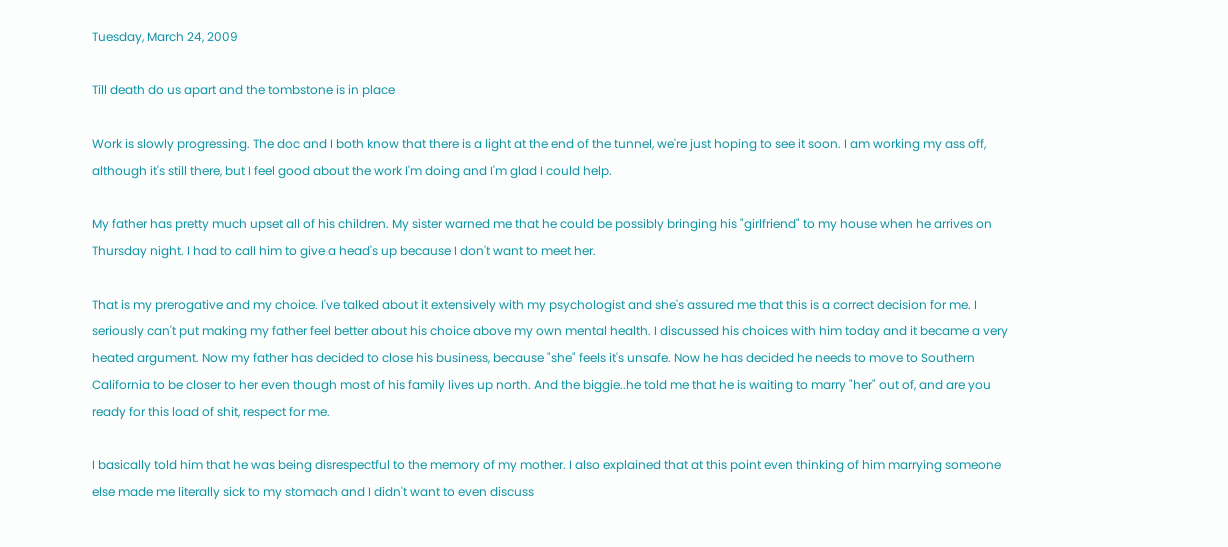Tuesday, March 24, 2009

Till death do us apart and the tombstone is in place

Work is slowly progressing. The doc and I both know that there is a light at the end of the tunnel, we're just hoping to see it soon. I am working my ass off, although it's still there, but I feel good about the work I'm doing and I'm glad I could help.

My father has pretty much upset all of his children. My sister warned me that he could be possibly bringing his "girlfriend" to my house when he arrives on Thursday night. I had to call him to give a head's up because I don't want to meet her.

That is my prerogative and my choice. I've talked about it extensively with my psychologist and she's assured me that this is a correct decision for me. I seriously can't put making my father feel better about his choice above my own mental health. I discussed his choices with him today and it became a very heated argument. Now my father has decided to close his business, because "she" feels it's unsafe. Now he has decided he needs to move to Southern California to be closer to her even though most of his family lives up north. And the biggie..he told me that he is waiting to marry "her" out of, and are you ready for this load of shit, respect for me.

I basically told him that he was being disrespectful to the memory of my mother. I also explained that at this point even thinking of him marrying someone else made me literally sick to my stomach and I didn't want to even discuss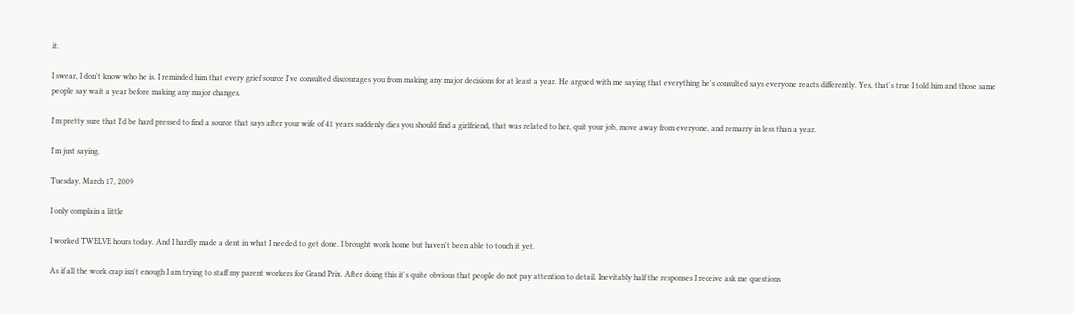it.

I swear, I don't know who he is. I reminded him that every grief source I've consulted discourages you from making any major decisions for at least a year. He argued with me saying that everything he's consulted says everyone reacts differently. Yes, that's true I told him and those same people say wait a year before making any major changes.

I'm pretty sure that I'd be hard pressed to find a source that says after your wife of 41 years suddenly dies you should find a girlfriend, that was related to her, quit your job, move away from everyone, and remarry in less than a year.

I'm just saying.

Tuesday, March 17, 2009

I only complain a little

I worked TWELVE hours today. And I hardly made a dent in what I needed to get done. I brought work home but haven't been able to touch it yet.

As if all the work crap isn't enough I am trying to staff my parent workers for Grand Prix. After doing this it's quite obvious that people do not pay attention to detail. Inevitably half the responses I receive ask me questions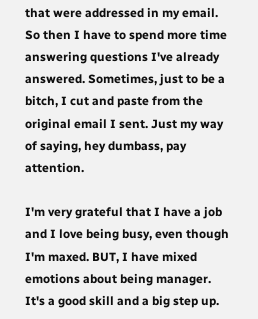that were addressed in my email. So then I have to spend more time answering questions I've already answered. Sometimes, just to be a bitch, I cut and paste from the original email I sent. Just my way of saying, hey dumbass, pay attention.

I'm very grateful that I have a job and I love being busy, even though I'm maxed. BUT, I have mixed emotions about being manager. It's a good skill and a big step up.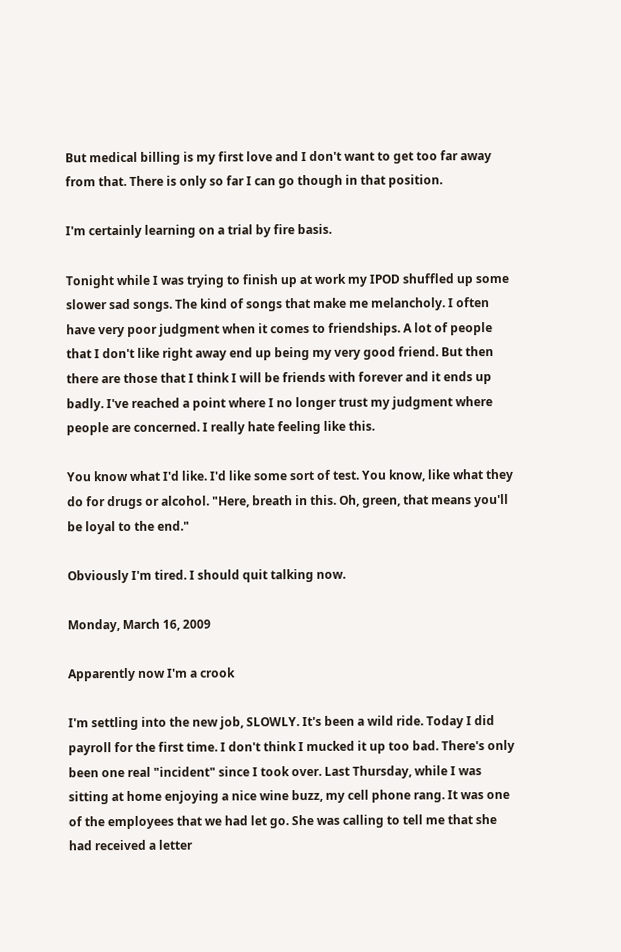But medical billing is my first love and I don't want to get too far away from that. There is only so far I can go though in that position.

I'm certainly learning on a trial by fire basis.

Tonight while I was trying to finish up at work my IPOD shuffled up some slower sad songs. The kind of songs that make me melancholy. I often have very poor judgment when it comes to friendships. A lot of people that I don't like right away end up being my very good friend. But then there are those that I think I will be friends with forever and it ends up badly. I've reached a point where I no longer trust my judgment where people are concerned. I really hate feeling like this.

You know what I'd like. I'd like some sort of test. You know, like what they do for drugs or alcohol. "Here, breath in this. Oh, green, that means you'll be loyal to the end."

Obviously I'm tired. I should quit talking now.

Monday, March 16, 2009

Apparently now I'm a crook

I'm settling into the new job, SLOWLY. It's been a wild ride. Today I did payroll for the first time. I don't think I mucked it up too bad. There's only been one real "incident" since I took over. Last Thursday, while I was sitting at home enjoying a nice wine buzz, my cell phone rang. It was one of the employees that we had let go. She was calling to tell me that she had received a letter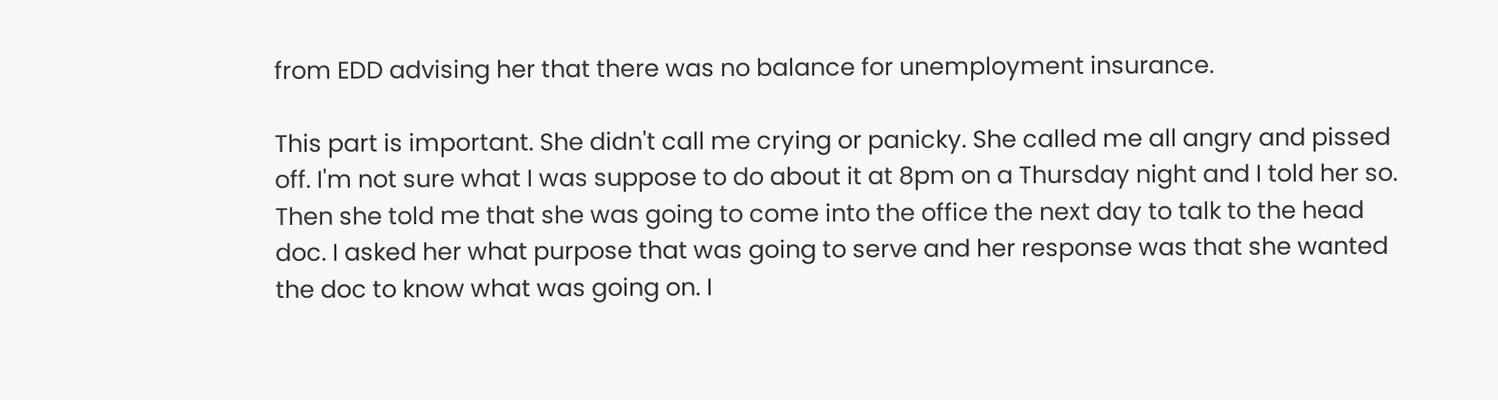from EDD advising her that there was no balance for unemployment insurance.

This part is important. She didn't call me crying or panicky. She called me all angry and pissed off. I'm not sure what I was suppose to do about it at 8pm on a Thursday night and I told her so. Then she told me that she was going to come into the office the next day to talk to the head doc. I asked her what purpose that was going to serve and her response was that she wanted the doc to know what was going on. I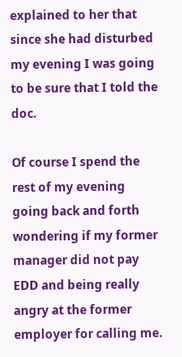explained to her that since she had disturbed my evening I was going to be sure that I told the doc.

Of course I spend the rest of my evening going back and forth wondering if my former manager did not pay EDD and being really angry at the former employer for calling me.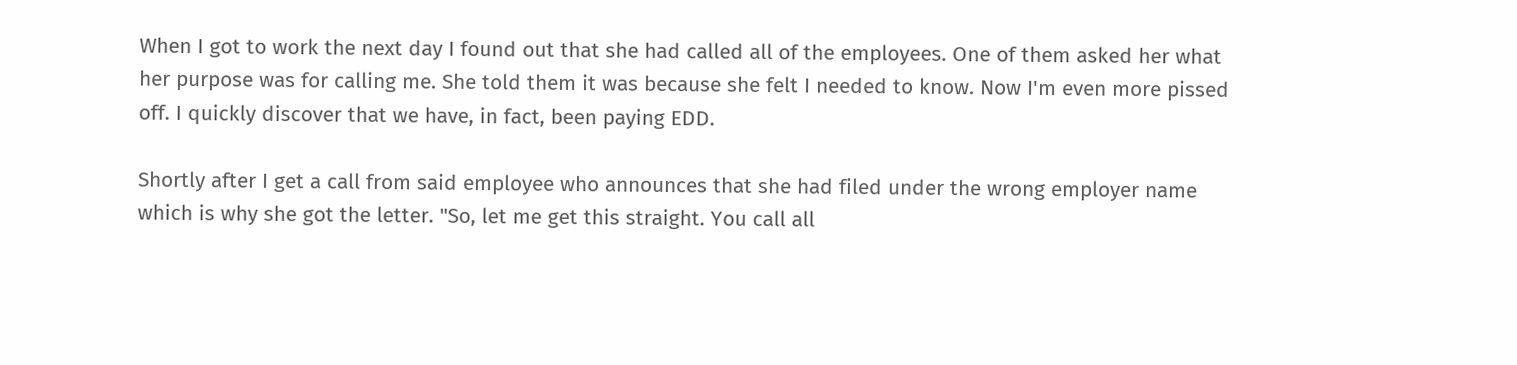When I got to work the next day I found out that she had called all of the employees. One of them asked her what her purpose was for calling me. She told them it was because she felt I needed to know. Now I'm even more pissed off. I quickly discover that we have, in fact, been paying EDD.

Shortly after I get a call from said employee who announces that she had filed under the wrong employer name which is why she got the letter. "So, let me get this straight. You call all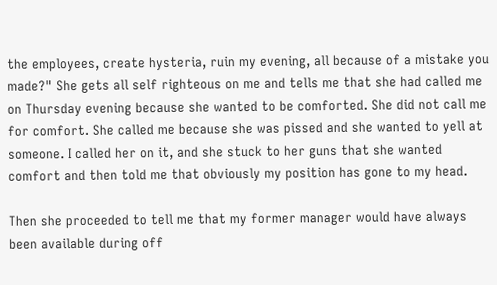the employees, create hysteria, ruin my evening, all because of a mistake you made?" She gets all self righteous on me and tells me that she had called me on Thursday evening because she wanted to be comforted. She did not call me for comfort. She called me because she was pissed and she wanted to yell at someone. I called her on it, and she stuck to her guns that she wanted comfort and then told me that obviously my position has gone to my head.

Then she proceeded to tell me that my former manager would have always been available during off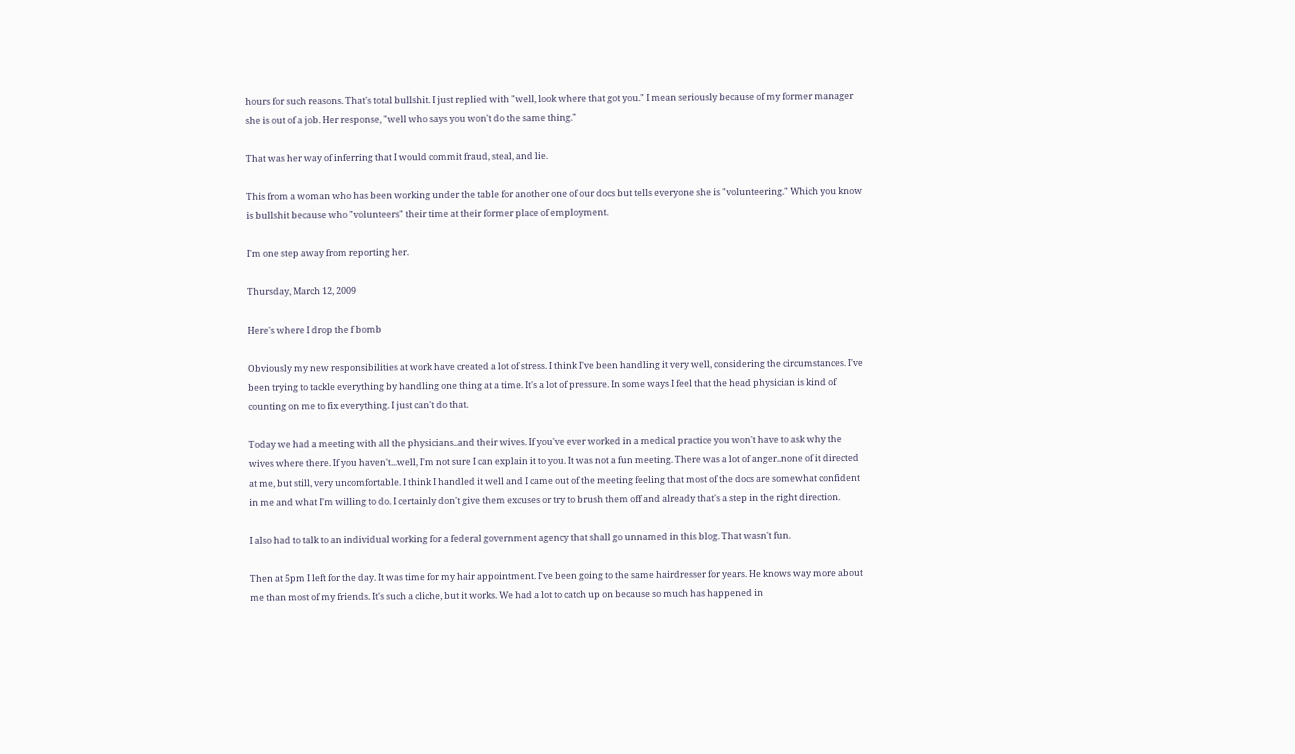hours for such reasons. That's total bullshit. I just replied with "well, look where that got you." I mean seriously because of my former manager she is out of a job. Her response, "well who says you won't do the same thing."

That was her way of inferring that I would commit fraud, steal, and lie.

This from a woman who has been working under the table for another one of our docs but tells everyone she is "volunteering." Which you know is bullshit because who "volunteers" their time at their former place of employment.

I'm one step away from reporting her.

Thursday, March 12, 2009

Here's where I drop the f bomb

Obviously my new responsibilities at work have created a lot of stress. I think I've been handling it very well, considering the circumstances. I've been trying to tackle everything by handling one thing at a time. It's a lot of pressure. In some ways I feel that the head physician is kind of counting on me to fix everything. I just can't do that.

Today we had a meeting with all the physicians..and their wives. If you've ever worked in a medical practice you won't have to ask why the wives where there. If you haven't...well, I'm not sure I can explain it to you. It was not a fun meeting. There was a lot of anger..none of it directed at me, but still, very uncomfortable. I think I handled it well and I came out of the meeting feeling that most of the docs are somewhat confident in me and what I'm willing to do. I certainly don't give them excuses or try to brush them off and already that's a step in the right direction.

I also had to talk to an individual working for a federal government agency that shall go unnamed in this blog. That wasn't fun.

Then at 5pm I left for the day. It was time for my hair appointment. I've been going to the same hairdresser for years. He knows way more about me than most of my friends. It's such a cliche, but it works. We had a lot to catch up on because so much has happened in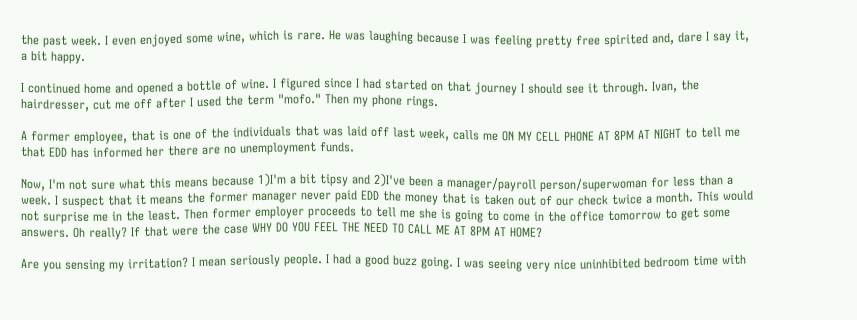the past week. I even enjoyed some wine, which is rare. He was laughing because I was feeling pretty free spirited and, dare I say it, a bit happy.

I continued home and opened a bottle of wine. I figured since I had started on that journey I should see it through. Ivan, the hairdresser, cut me off after I used the term "mofo." Then my phone rings.

A former employee, that is one of the individuals that was laid off last week, calls me ON MY CELL PHONE AT 8PM AT NIGHT to tell me that EDD has informed her there are no unemployment funds.

Now, I'm not sure what this means because 1)I'm a bit tipsy and 2)I've been a manager/payroll person/superwoman for less than a week. I suspect that it means the former manager never paid EDD the money that is taken out of our check twice a month. This would not surprise me in the least. Then former employer proceeds to tell me she is going to come in the office tomorrow to get some answers. Oh really? If that were the case WHY DO YOU FEEL THE NEED TO CALL ME AT 8PM AT HOME?

Are you sensing my irritation? I mean seriously people. I had a good buzz going. I was seeing very nice uninhibited bedroom time with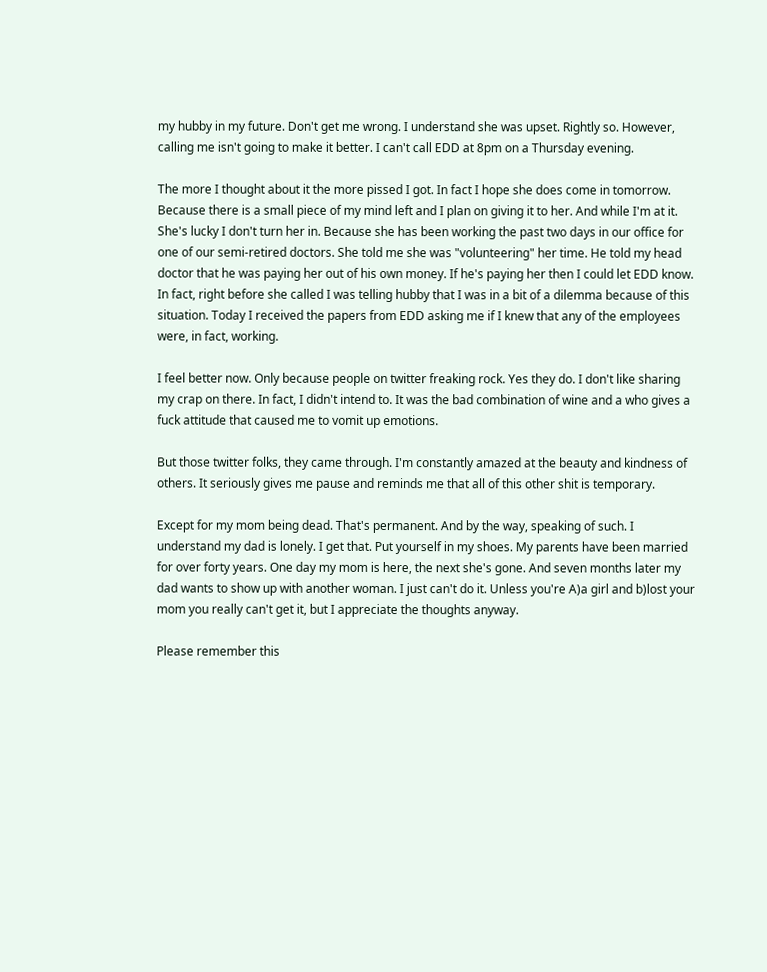my hubby in my future. Don't get me wrong. I understand she was upset. Rightly so. However, calling me isn't going to make it better. I can't call EDD at 8pm on a Thursday evening.

The more I thought about it the more pissed I got. In fact I hope she does come in tomorrow. Because there is a small piece of my mind left and I plan on giving it to her. And while I'm at it. She's lucky I don't turn her in. Because she has been working the past two days in our office for one of our semi-retired doctors. She told me she was "volunteering" her time. He told my head doctor that he was paying her out of his own money. If he's paying her then I could let EDD know. In fact, right before she called I was telling hubby that I was in a bit of a dilemma because of this situation. Today I received the papers from EDD asking me if I knew that any of the employees were, in fact, working.

I feel better now. Only because people on twitter freaking rock. Yes they do. I don't like sharing my crap on there. In fact, I didn't intend to. It was the bad combination of wine and a who gives a fuck attitude that caused me to vomit up emotions.

But those twitter folks, they came through. I'm constantly amazed at the beauty and kindness of others. It seriously gives me pause and reminds me that all of this other shit is temporary.

Except for my mom being dead. That's permanent. And by the way, speaking of such. I understand my dad is lonely. I get that. Put yourself in my shoes. My parents have been married for over forty years. One day my mom is here, the next she's gone. And seven months later my dad wants to show up with another woman. I just can't do it. Unless you're A)a girl and b)lost your mom you really can't get it, but I appreciate the thoughts anyway.

Please remember this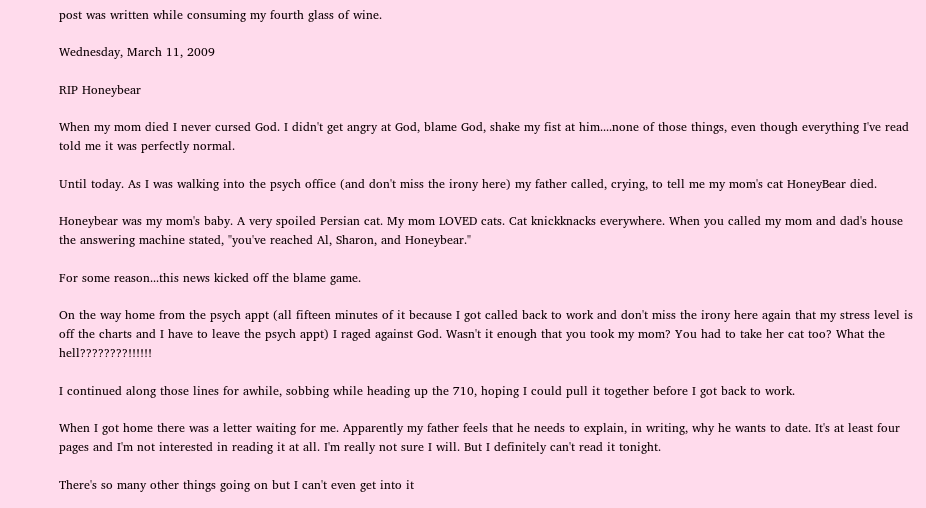post was written while consuming my fourth glass of wine.

Wednesday, March 11, 2009

RIP Honeybear

When my mom died I never cursed God. I didn't get angry at God, blame God, shake my fist at him....none of those things, even though everything I've read told me it was perfectly normal.

Until today. As I was walking into the psych office (and don't miss the irony here) my father called, crying, to tell me my mom's cat HoneyBear died.

Honeybear was my mom's baby. A very spoiled Persian cat. My mom LOVED cats. Cat knickknacks everywhere. When you called my mom and dad's house the answering machine stated, "you've reached Al, Sharon, and Honeybear."

For some reason...this news kicked off the blame game.

On the way home from the psych appt (all fifteen minutes of it because I got called back to work and don't miss the irony here again that my stress level is off the charts and I have to leave the psych appt) I raged against God. Wasn't it enough that you took my mom? You had to take her cat too? What the hell????????!!!!!!

I continued along those lines for awhile, sobbing while heading up the 710, hoping I could pull it together before I got back to work.

When I got home there was a letter waiting for me. Apparently my father feels that he needs to explain, in writing, why he wants to date. It's at least four pages and I'm not interested in reading it at all. I'm really not sure I will. But I definitely can't read it tonight.

There's so many other things going on but I can't even get into it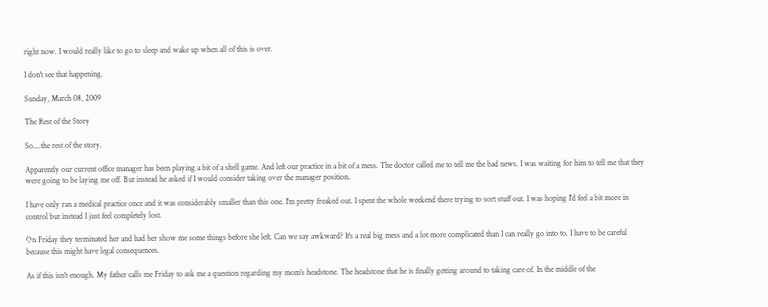right now. I would really like to go to sleep and wake up when all of this is over.

I don't see that happening.

Sunday, March 08, 2009

The Rest of the Story

So....the rest of the story.

Apparently our current office manager has been playing a bit of a shell game. And left our practice in a bit of a mess. The doctor called me to tell me the bad news. I was waiting for him to tell me that they were going to be laying me off. But instead he asked if I would consider taking over the manager position.

I have only ran a medical practice once and it was considerably smaller than this one. I'm pretty freaked out. I spent the whole weekend there trying to sort stuff out. I was hoping I'd feel a bit more in control but instead I just feel completely lost.

On Friday they terminated her and had her show me some things before she left. Can we say awkward? It's a real big mess and a lot more complicated than I can really go into to. I have to be careful because this might have legal consequences.

As if this isn't enough. My father calls me Friday to ask me a question regarding my mom's headstone. The headstone that he is finally getting around to taking care of. In the middle of the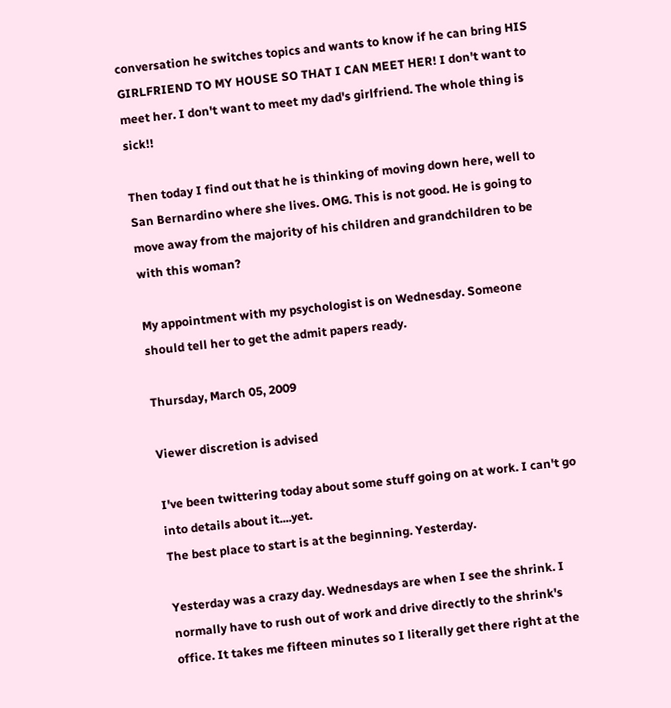conversation he switches topics and wants to know if he can bring HIS GIRLFRIEND TO MY HOUSE SO THAT I CAN MEET HER! I don't want to meet her. I don't want to meet my dad's girlfriend. The whole thing is sick!!

Then today I find out that he is thinking of moving down here, well to San Bernardino where she lives. OMG. This is not good. He is going to move away from the majority of his children and grandchildren to be with this woman?

My appointment with my psychologist is on Wednesday. Someone should tell her to get the admit papers ready.

Thursday, March 05, 2009

Viewer discretion is advised

I've been twittering today about some stuff going on at work. I can't go into details about it....yet.
The best place to start is at the beginning. Yesterday.

Yesterday was a crazy day. Wednesdays are when I see the shrink. I normally have to rush out of work and drive directly to the shrink's office. It takes me fifteen minutes so I literally get there right at the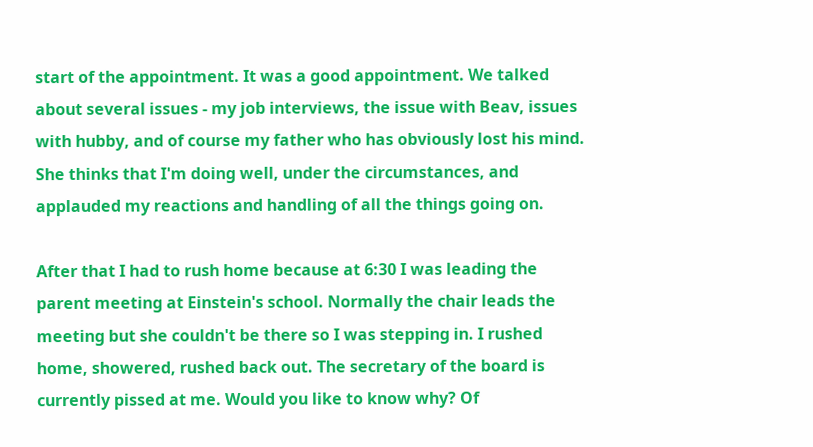start of the appointment. It was a good appointment. We talked about several issues - my job interviews, the issue with Beav, issues with hubby, and of course my father who has obviously lost his mind. She thinks that I'm doing well, under the circumstances, and applauded my reactions and handling of all the things going on.

After that I had to rush home because at 6:30 I was leading the parent meeting at Einstein's school. Normally the chair leads the meeting but she couldn't be there so I was stepping in. I rushed home, showered, rushed back out. The secretary of the board is currently pissed at me. Would you like to know why? Of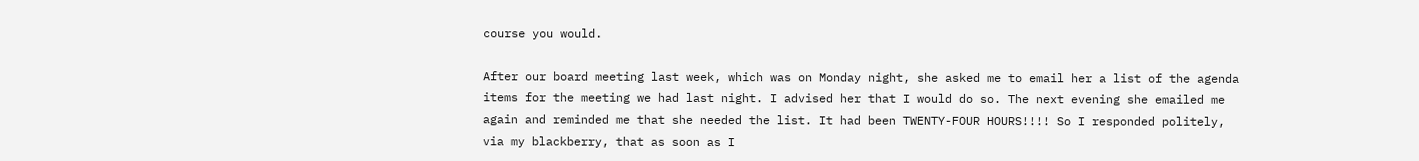course you would.

After our board meeting last week, which was on Monday night, she asked me to email her a list of the agenda items for the meeting we had last night. I advised her that I would do so. The next evening she emailed me again and reminded me that she needed the list. It had been TWENTY-FOUR HOURS!!!! So I responded politely, via my blackberry, that as soon as I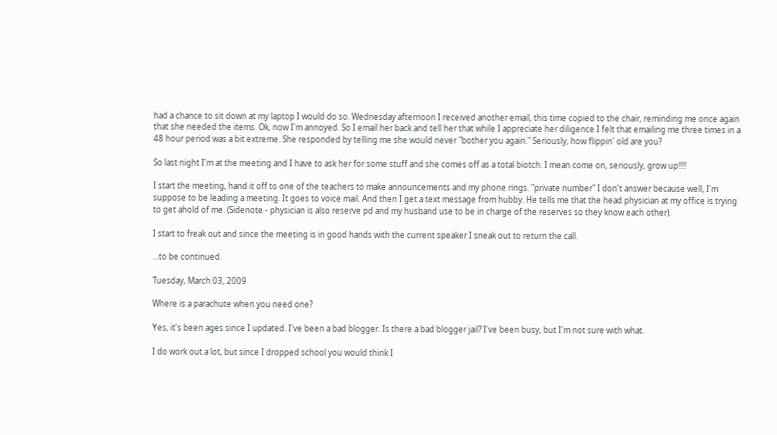had a chance to sit down at my laptop I would do so. Wednesday afternoon I received another email, this time copied to the chair, reminding me once again that she needed the items. Ok, now I'm annoyed. So I email her back and tell her that while I appreciate her diligence I felt that emailing me three times in a 48 hour period was a bit extreme. She responded by telling me she would never "bother you again." Seriously, how flippin' old are you?

So last night I'm at the meeting and I have to ask her for some stuff and she comes off as a total biotch. I mean come on, seriously, grow up!!!!

I start the meeting, hand it off to one of the teachers to make announcements and my phone rings. "private number" I don't answer because well, I'm suppose to be leading a meeting. It goes to voice mail. And then I get a text message from hubby. He tells me that the head physician at my office is trying to get ahold of me. (Sidenote - physician is also reserve pd and my husband use to be in charge of the reserves so they know each other).

I start to freak out and since the meeting is in good hands with the current speaker I sneak out to return the call.

...to be continued.

Tuesday, March 03, 2009

Where is a parachute when you need one?

Yes, it's been ages since I updated. I've been a bad blogger. Is there a bad blogger jail? I've been busy, but I'm not sure with what.

I do work out a lot, but since I dropped school you would think I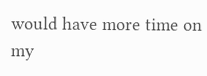would have more time on my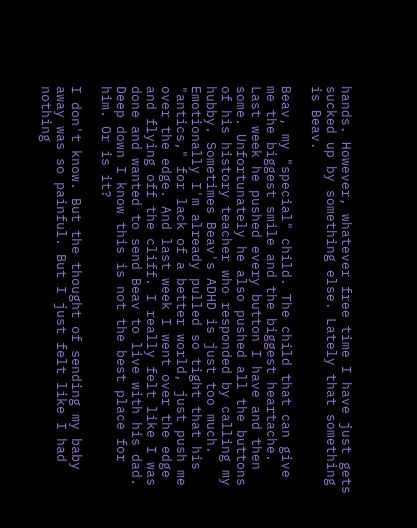hands. However, whatever free time I have just gets sucked up by something else. Lately that something is Beav.

Beav, my "special" child. The child that can give me the biggest smile and the biggest heartache. Last week he pushed every button I have and then some. Unfortunately he also pushed all the buttons of his history teacher who responded by calling my hubby. Sometimes Beav's ADHD is just too much. Emotionally I'm already pulled so tight that his "antics," for lack of a better world, just push me over the edge. And last week I went over the edge and flying off the cliff. I really felt like I was done and wanted to send Beav to live with his dad. Deep down I know this is not the best place for him. Or is it?

I don't know. But the thought of sending my baby away was so painful. But I just felt like I had nothing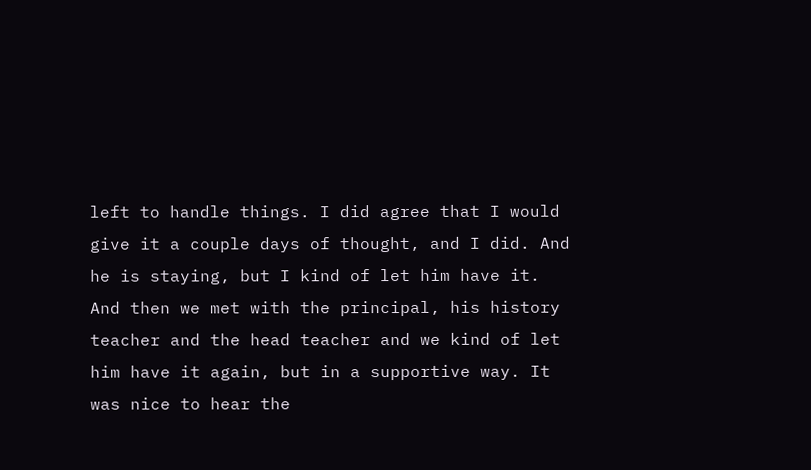left to handle things. I did agree that I would give it a couple days of thought, and I did. And he is staying, but I kind of let him have it. And then we met with the principal, his history teacher and the head teacher and we kind of let him have it again, but in a supportive way. It was nice to hear the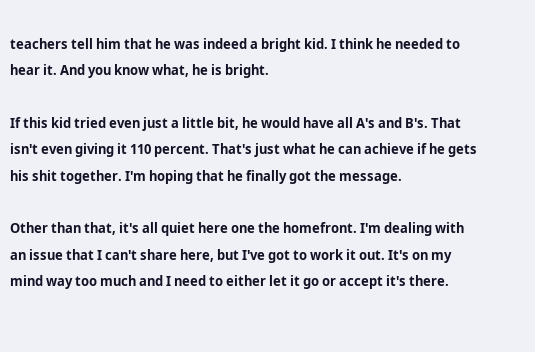teachers tell him that he was indeed a bright kid. I think he needed to hear it. And you know what, he is bright.

If this kid tried even just a little bit, he would have all A's and B's. That isn't even giving it 110 percent. That's just what he can achieve if he gets his shit together. I'm hoping that he finally got the message.

Other than that, it's all quiet here one the homefront. I'm dealing with an issue that I can't share here, but I've got to work it out. It's on my mind way too much and I need to either let it go or accept it's there.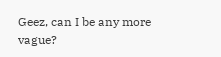Geez, can I be any more vague?